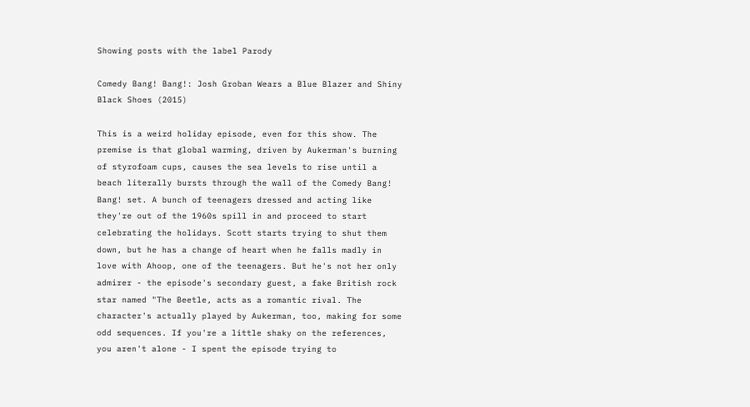Showing posts with the label Parody

Comedy Bang! Bang!: Josh Groban Wears a Blue Blazer and Shiny Black Shoes (2015)

This is a weird holiday episode, even for this show. The premise is that global warming, driven by Aukerman's burning of styrofoam cups, causes the sea levels to rise until a beach literally bursts through the wall of the Comedy Bang! Bang! set. A bunch of teenagers dressed and acting like they're out of the 1960s spill in and proceed to start celebrating the holidays. Scott starts trying to shut them down, but he has a change of heart when he falls madly in love with Ahoop, one of the teenagers. But he's not her only admirer - the episode's secondary guest, a fake British rock star named "The Beetle, acts as a romantic rival. The character's actually played by Aukerman, too, making for some odd sequences. If you're a little shaky on the references, you aren't alone - I spent the episode trying to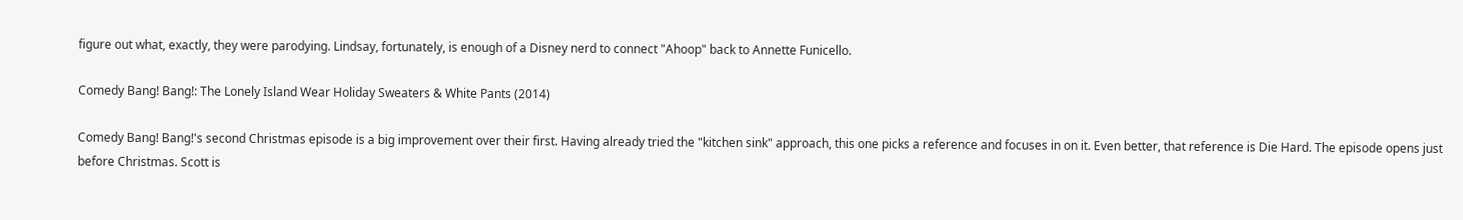figure out what, exactly, they were parodying. Lindsay, fortunately, is enough of a Disney nerd to connect "Ahoop" back to Annette Funicello.

Comedy Bang! Bang!: The Lonely Island Wear Holiday Sweaters & White Pants (2014)

Comedy Bang! Bang!'s second Christmas episode is a big improvement over their first. Having already tried the "kitchen sink" approach, this one picks a reference and focuses in on it. Even better, that reference is Die Hard. The episode opens just before Christmas. Scott is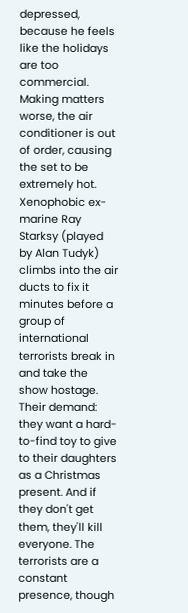depressed, because he feels like the holidays are too commercial. Making matters worse, the air conditioner is out of order, causing the set to be extremely hot. Xenophobic ex-marine Ray Starksy (played by Alan Tudyk) climbs into the air ducts to fix it minutes before a group of international terrorists break in and take the show hostage. Their demand: they want a hard-to-find toy to give to their daughters as a Christmas present. And if they don't get them, they'll kill everyone. The terrorists are a constant presence, though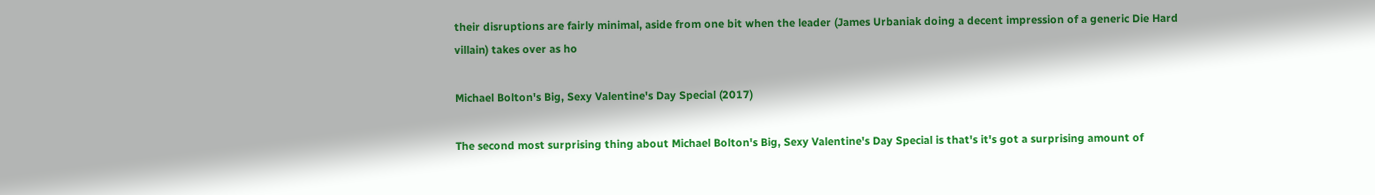their disruptions are fairly minimal, aside from one bit when the leader (James Urbaniak doing a decent impression of a generic Die Hard villain) takes over as ho

Michael Bolton's Big, Sexy Valentine's Day Special (2017)

The second most surprising thing about Michael Bolton's Big, Sexy Valentine's Day Special is that's it's got a surprising amount of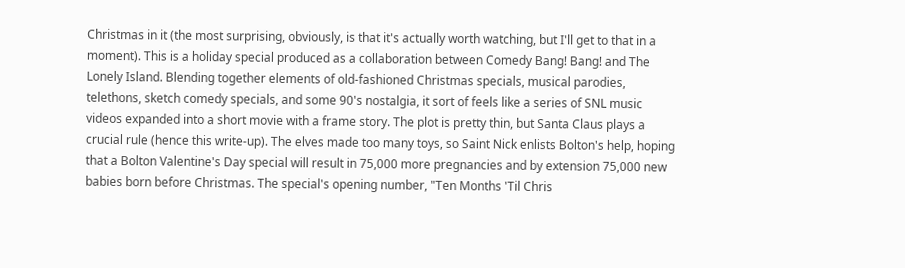Christmas in it (the most surprising, obviously, is that it's actually worth watching, but I'll get to that in a moment). This is a holiday special produced as a collaboration between Comedy Bang! Bang! and The Lonely Island. Blending together elements of old-fashioned Christmas specials, musical parodies, telethons, sketch comedy specials, and some 90's nostalgia, it sort of feels like a series of SNL music videos expanded into a short movie with a frame story. The plot is pretty thin, but Santa Claus plays a crucial rule (hence this write-up). The elves made too many toys, so Saint Nick enlists Bolton's help, hoping that a Bolton Valentine's Day special will result in 75,000 more pregnancies and by extension 75,000 new babies born before Christmas. The special's opening number, "Ten Months 'Til Chris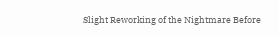Slight Reworking of the Nightmare Before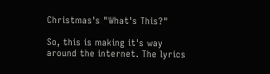Christmas's "What's This?"

So, this is making it's way around the internet. The lyrics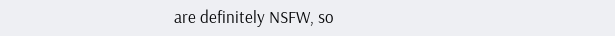are definitely NSFW, so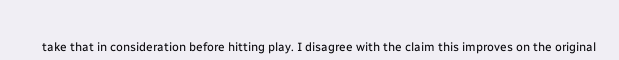take that in consideration before hitting play. I disagree with the claim this improves on the original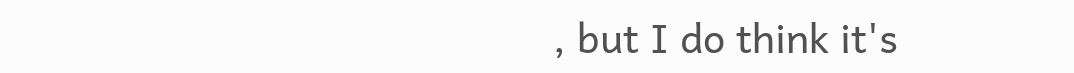, but I do think it's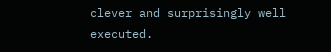clever and surprisingly well executed.